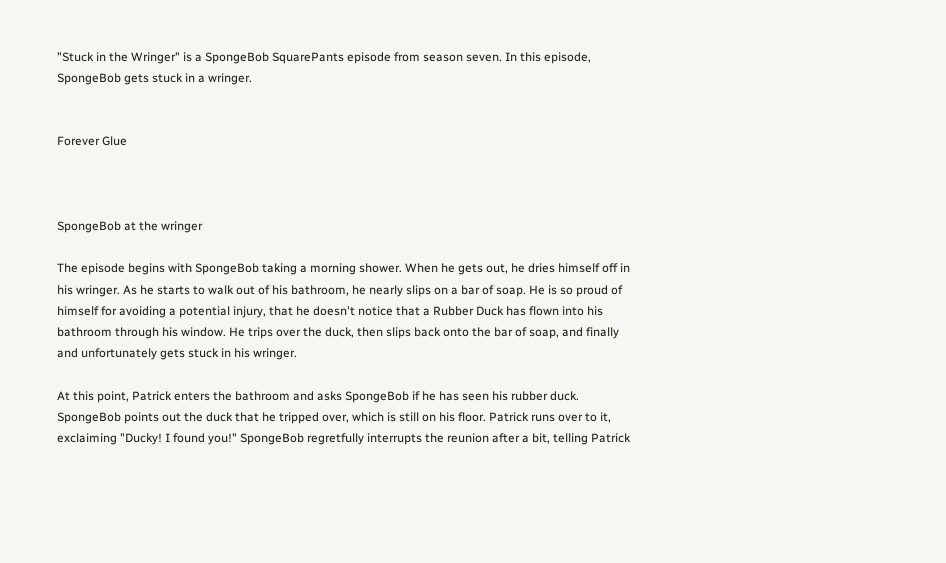"Stuck in the Wringer" is a SpongeBob SquarePants episode from season seven. In this episode, SpongeBob gets stuck in a wringer.


Forever Glue



SpongeBob at the wringer

The episode begins with SpongeBob taking a morning shower. When he gets out, he dries himself off in his wringer. As he starts to walk out of his bathroom, he nearly slips on a bar of soap. He is so proud of himself for avoiding a potential injury, that he doesn't notice that a Rubber Duck has flown into his bathroom through his window. He trips over the duck, then slips back onto the bar of soap, and finally and unfortunately gets stuck in his wringer.

At this point, Patrick enters the bathroom and asks SpongeBob if he has seen his rubber duck. SpongeBob points out the duck that he tripped over, which is still on his floor. Patrick runs over to it, exclaiming "Ducky! I found you!" SpongeBob regretfully interrupts the reunion after a bit, telling Patrick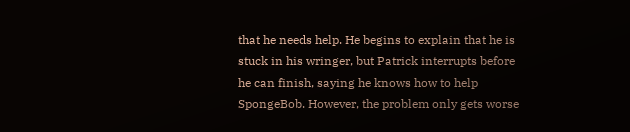that he needs help. He begins to explain that he is stuck in his wringer, but Patrick interrupts before he can finish, saying he knows how to help SpongeBob. However, the problem only gets worse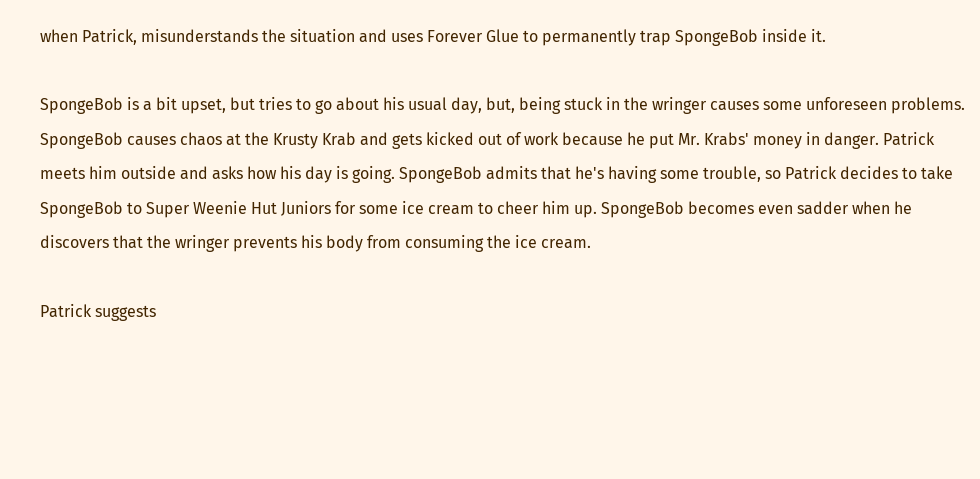when Patrick, misunderstands the situation and uses Forever Glue to permanently trap SpongeBob inside it.

SpongeBob is a bit upset, but tries to go about his usual day, but, being stuck in the wringer causes some unforeseen problems. SpongeBob causes chaos at the Krusty Krab and gets kicked out of work because he put Mr. Krabs' money in danger. Patrick meets him outside and asks how his day is going. SpongeBob admits that he's having some trouble, so Patrick decides to take SpongeBob to Super Weenie Hut Juniors for some ice cream to cheer him up. SpongeBob becomes even sadder when he discovers that the wringer prevents his body from consuming the ice cream.

Patrick suggests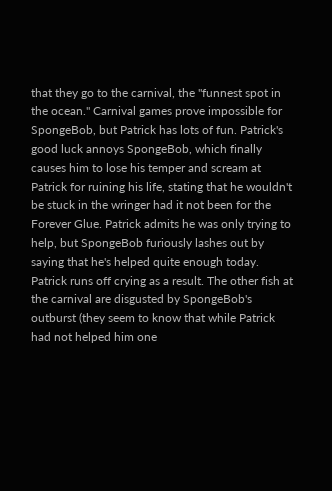that they go to the carnival, the "funnest spot in the ocean." Carnival games prove impossible for SpongeBob, but Patrick has lots of fun. Patrick's good luck annoys SpongeBob, which finally causes him to lose his temper and scream at Patrick for ruining his life, stating that he wouldn't be stuck in the wringer had it not been for the Forever Glue. Patrick admits he was only trying to help, but SpongeBob furiously lashes out by saying that he's helped quite enough today. Patrick runs off crying as a result. The other fish at the carnival are disgusted by SpongeBob's outburst (they seem to know that while Patrick had not helped him one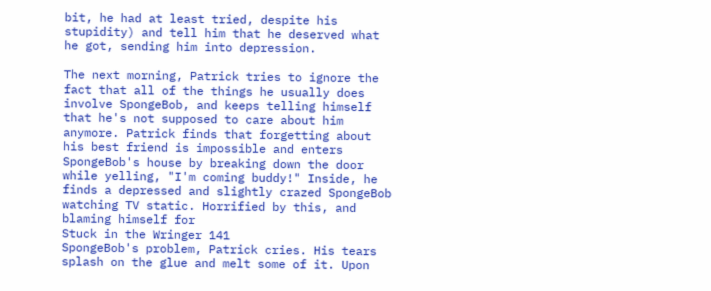bit, he had at least tried, despite his stupidity) and tell him that he deserved what he got, sending him into depression.

The next morning, Patrick tries to ignore the fact that all of the things he usually does involve SpongeBob, and keeps telling himself that he's not supposed to care about him anymore. Patrick finds that forgetting about his best friend is impossible and enters SpongeBob's house by breaking down the door while yelling, "I'm coming buddy!" Inside, he finds a depressed and slightly crazed SpongeBob watching TV static. Horrified by this, and blaming himself for
Stuck in the Wringer 141
SpongeBob's problem, Patrick cries. His tears splash on the glue and melt some of it. Upon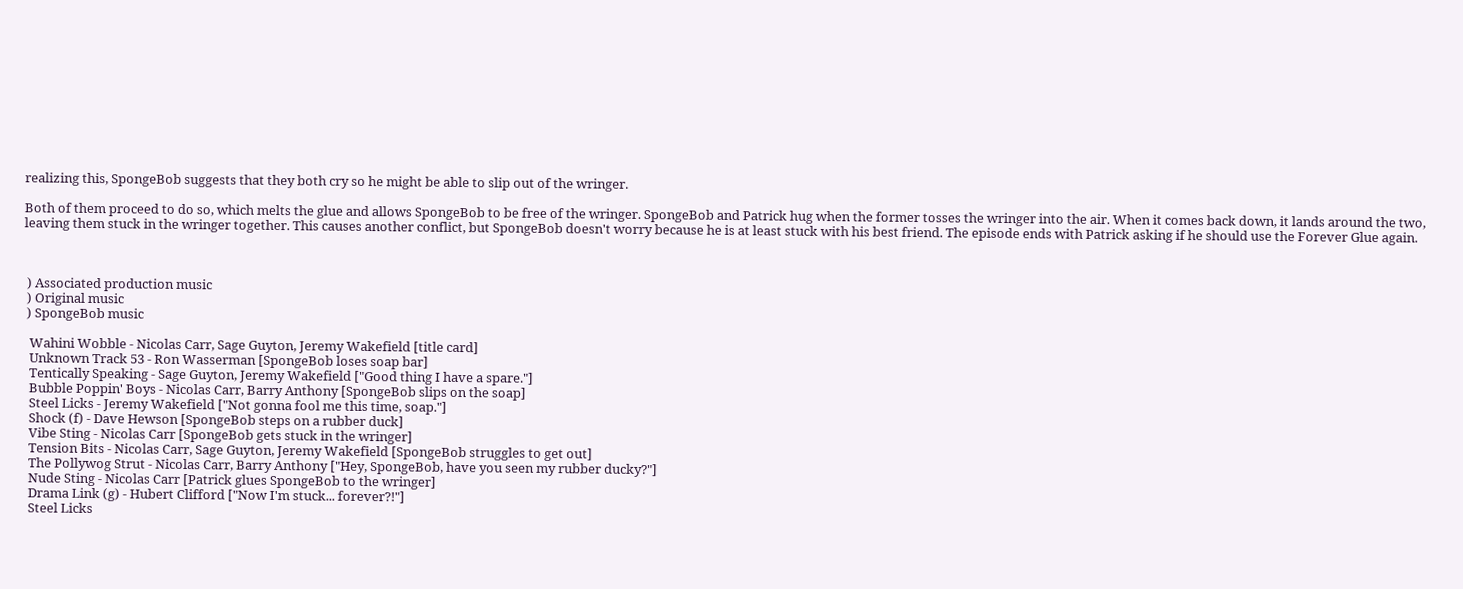realizing this, SpongeBob suggests that they both cry so he might be able to slip out of the wringer.

Both of them proceed to do so, which melts the glue and allows SpongeBob to be free of the wringer. SpongeBob and Patrick hug when the former tosses the wringer into the air. When it comes back down, it lands around the two, leaving them stuck in the wringer together. This causes another conflict, but SpongeBob doesn't worry because he is at least stuck with his best friend. The episode ends with Patrick asking if he should use the Forever Glue again.



 ) Associated production music
 ) Original music
 ) SpongeBob music

  Wahini Wobble - Nicolas Carr, Sage Guyton, Jeremy Wakefield [title card]
  Unknown Track 53 - Ron Wasserman [SpongeBob loses soap bar]
  Tentically Speaking - Sage Guyton, Jeremy Wakefield ["Good thing I have a spare."]
  Bubble Poppin' Boys - Nicolas Carr, Barry Anthony [SpongeBob slips on the soap]
  Steel Licks - Jeremy Wakefield ["Not gonna fool me this time, soap."]
  Shock (f) - Dave Hewson [SpongeBob steps on a rubber duck]
  Vibe Sting - Nicolas Carr [SpongeBob gets stuck in the wringer]
  Tension Bits - Nicolas Carr, Sage Guyton, Jeremy Wakefield [SpongeBob struggles to get out]
  The Pollywog Strut - Nicolas Carr, Barry Anthony ["Hey, SpongeBob, have you seen my rubber ducky?"]
  Nude Sting - Nicolas Carr [Patrick glues SpongeBob to the wringer]
  Drama Link (g) - Hubert Clifford ["Now I'm stuck... forever?!"]
  Steel Licks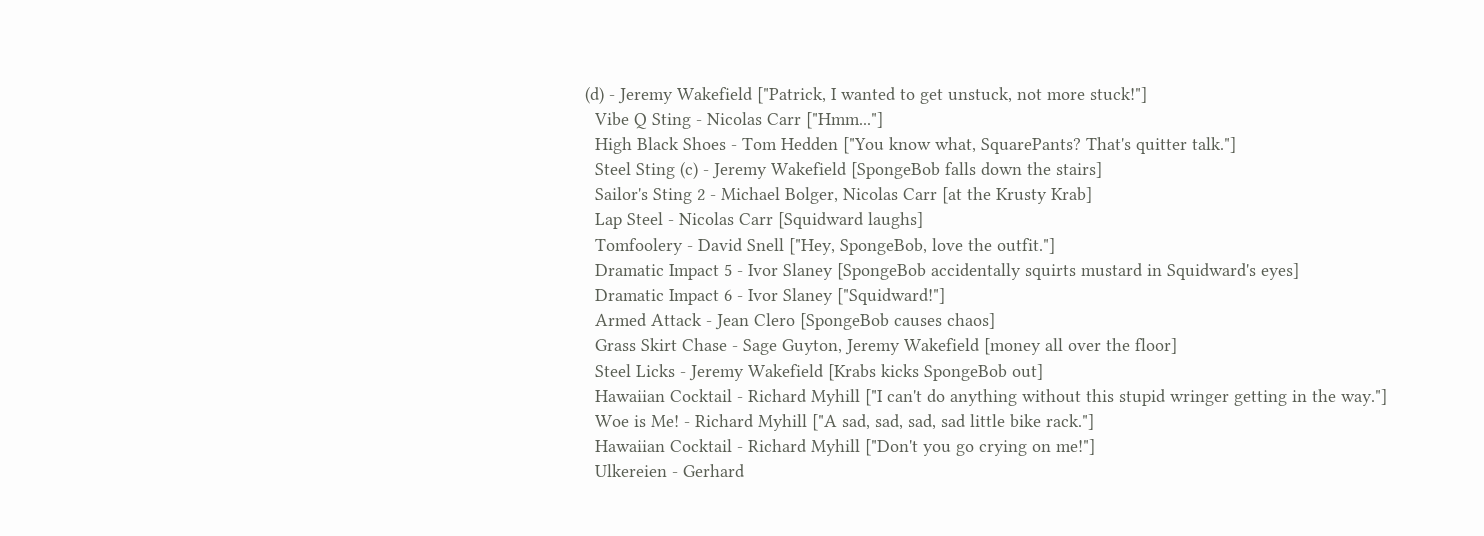(d) - Jeremy Wakefield ["Patrick, I wanted to get unstuck, not more stuck!"]
  Vibe Q Sting - Nicolas Carr ["Hmm..."]
  High Black Shoes - Tom Hedden ["You know what, SquarePants? That's quitter talk."]
  Steel Sting (c) - Jeremy Wakefield [SpongeBob falls down the stairs]
  Sailor's Sting 2 - Michael Bolger, Nicolas Carr [at the Krusty Krab]
  Lap Steel - Nicolas Carr [Squidward laughs]
  Tomfoolery - David Snell ["Hey, SpongeBob, love the outfit."]
  Dramatic Impact 5 - Ivor Slaney [SpongeBob accidentally squirts mustard in Squidward's eyes]
  Dramatic Impact 6 - Ivor Slaney ["Squidward!"]
  Armed Attack - Jean Clero [SpongeBob causes chaos]
  Grass Skirt Chase - Sage Guyton, Jeremy Wakefield [money all over the floor]
  Steel Licks - Jeremy Wakefield [Krabs kicks SpongeBob out]
  Hawaiian Cocktail - Richard Myhill ["I can't do anything without this stupid wringer getting in the way."]
  Woe is Me! - Richard Myhill ["A sad, sad, sad, sad little bike rack."]
  Hawaiian Cocktail - Richard Myhill ["Don't you go crying on me!"]
  Ulkereien - Gerhard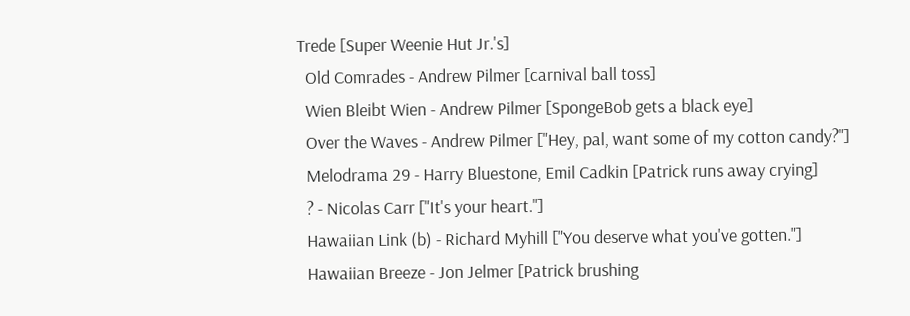Trede [Super Weenie Hut Jr.'s]
  Old Comrades - Andrew Pilmer [carnival ball toss]
  Wien Bleibt Wien - Andrew Pilmer [SpongeBob gets a black eye]
  Over the Waves - Andrew Pilmer ["Hey, pal, want some of my cotton candy?"]
  Melodrama 29 - Harry Bluestone, Emil Cadkin [Patrick runs away crying]
  ? - Nicolas Carr ["It's your heart."]
  Hawaiian Link (b) - Richard Myhill ["You deserve what you've gotten."]
  Hawaiian Breeze - Jon Jelmer [Patrick brushing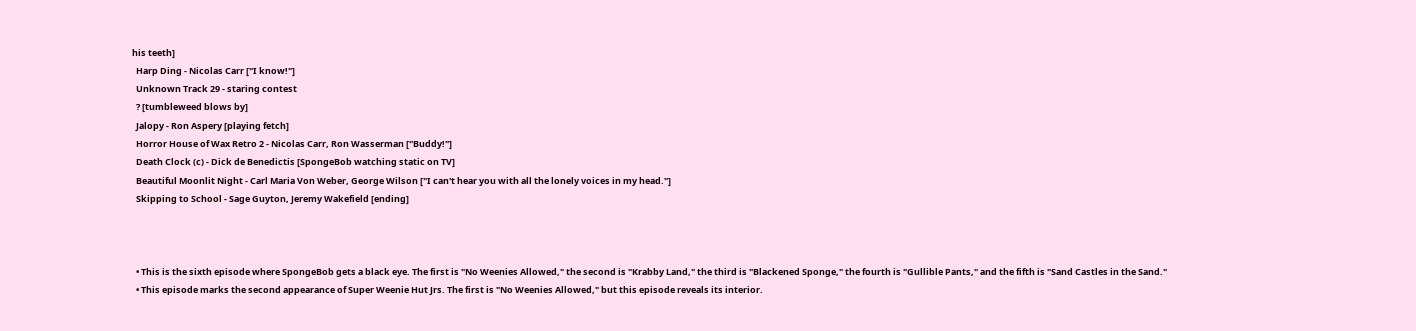his teeth]
  Harp Ding - Nicolas Carr ["I know!"]
  Unknown Track 29 - staring contest
  ? [tumbleweed blows by]
  Jalopy - Ron Aspery [playing fetch]
  Horror House of Wax Retro 2 - Nicolas Carr, Ron Wasserman ["Buddy!"]
  Death Clock (c) - Dick de Benedictis [SpongeBob watching static on TV]
  Beautiful Moonlit Night - Carl Maria Von Weber, George Wilson ["I can't hear you with all the lonely voices in my head."]
  Skipping to School - Sage Guyton, Jeremy Wakefield [ending]



  • This is the sixth episode where SpongeBob gets a black eye. The first is "No Weenies Allowed," the second is "Krabby Land," the third is "Blackened Sponge," the fourth is "Gullible Pants," and the fifth is "Sand Castles in the Sand."
  • This episode marks the second appearance of Super Weenie Hut Jrs. The first is "No Weenies Allowed," but this episode reveals its interior.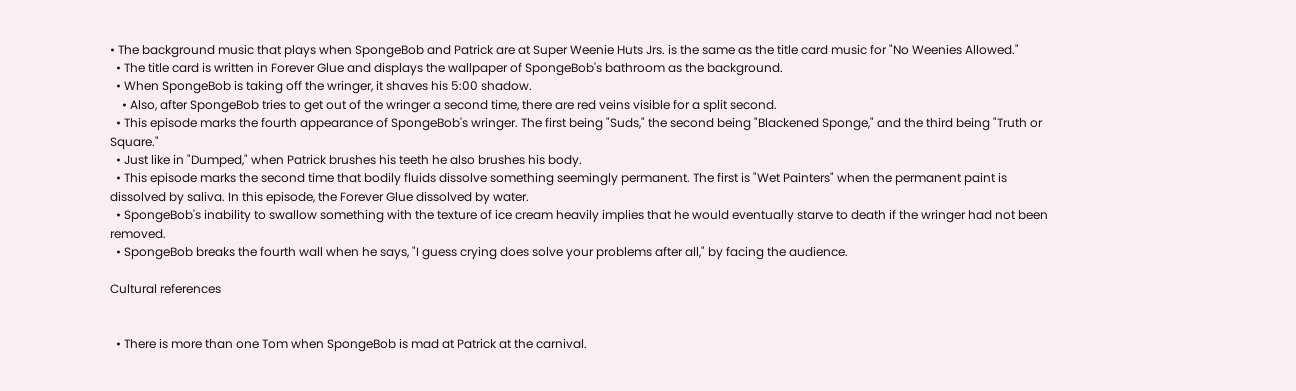• The background music that plays when SpongeBob and Patrick are at Super Weenie Huts Jrs. is the same as the title card music for "No Weenies Allowed."
  • The title card is written in Forever Glue and displays the wallpaper of SpongeBob's bathroom as the background.
  • When SpongeBob is taking off the wringer, it shaves his 5:00 shadow.
    • Also, after SpongeBob tries to get out of the wringer a second time, there are red veins visible for a split second.
  • This episode marks the fourth appearance of SpongeBob's wringer. The first being "Suds," the second being "Blackened Sponge," and the third being "Truth or Square."
  • Just like in "Dumped," when Patrick brushes his teeth he also brushes his body.
  • This episode marks the second time that bodily fluids dissolve something seemingly permanent. The first is "Wet Painters" when the permanent paint is dissolved by saliva. In this episode, the Forever Glue dissolved by water.
  • SpongeBob's inability to swallow something with the texture of ice cream heavily implies that he would eventually starve to death if the wringer had not been removed.
  • SpongeBob breaks the fourth wall when he says, "I guess crying does solve your problems after all," by facing the audience.

Cultural references


  • There is more than one Tom when SpongeBob is mad at Patrick at the carnival.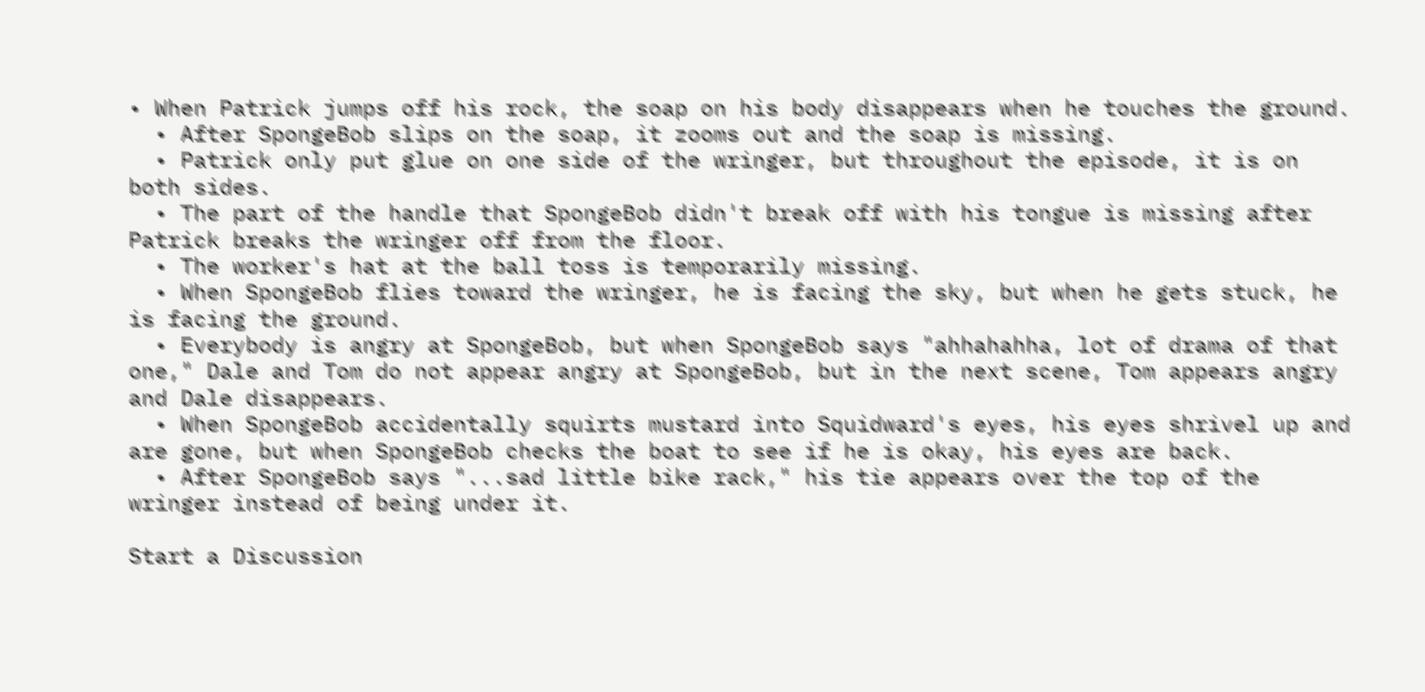• When Patrick jumps off his rock, the soap on his body disappears when he touches the ground.
  • After SpongeBob slips on the soap, it zooms out and the soap is missing.
  • Patrick only put glue on one side of the wringer, but throughout the episode, it is on both sides.
  • The part of the handle that SpongeBob didn't break off with his tongue is missing after Patrick breaks the wringer off from the floor.
  • The worker's hat at the ball toss is temporarily missing.
  • When SpongeBob flies toward the wringer, he is facing the sky, but when he gets stuck, he is facing the ground.
  • Everybody is angry at SpongeBob, but when SpongeBob says "ahhahahha, lot of drama of that one," Dale and Tom do not appear angry at SpongeBob, but in the next scene, Tom appears angry and Dale disappears.
  • When SpongeBob accidentally squirts mustard into Squidward's eyes, his eyes shrivel up and are gone, but when SpongeBob checks the boat to see if he is okay, his eyes are back.
  • After SpongeBob says "...sad little bike rack," his tie appears over the top of the wringer instead of being under it.

Start a Discussion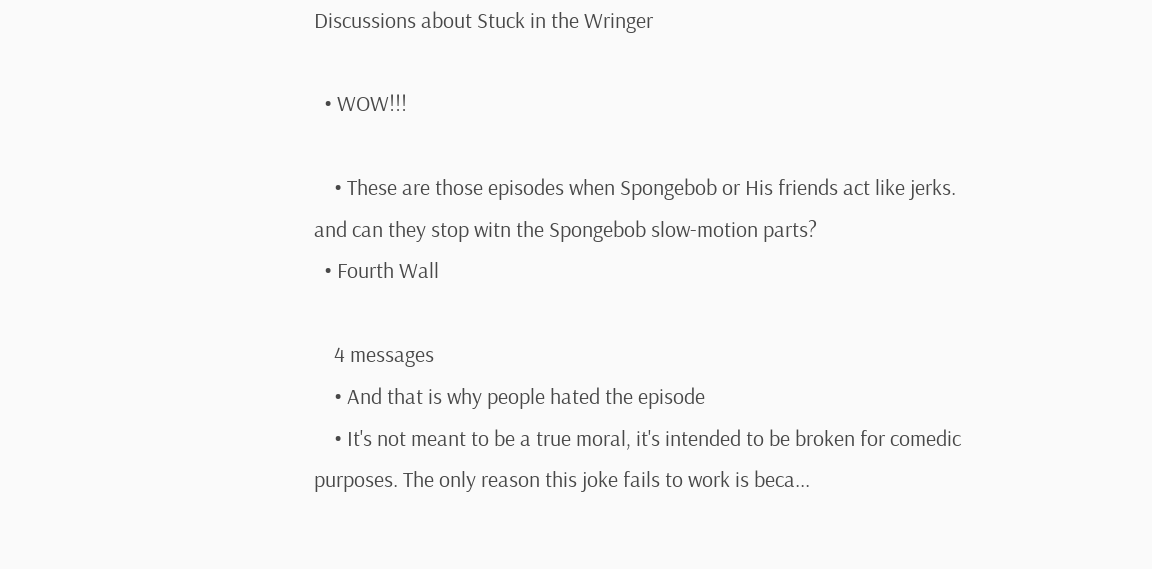Discussions about Stuck in the Wringer

  • WOW!!!

    • These are those episodes when Spongebob or His friends act like jerks. and can they stop witn the Spongebob slow-motion parts?
  • Fourth Wall

    4 messages
    • And that is why people hated the episode
    • It's not meant to be a true moral, it's intended to be broken for comedic purposes. The only reason this joke fails to work is beca...